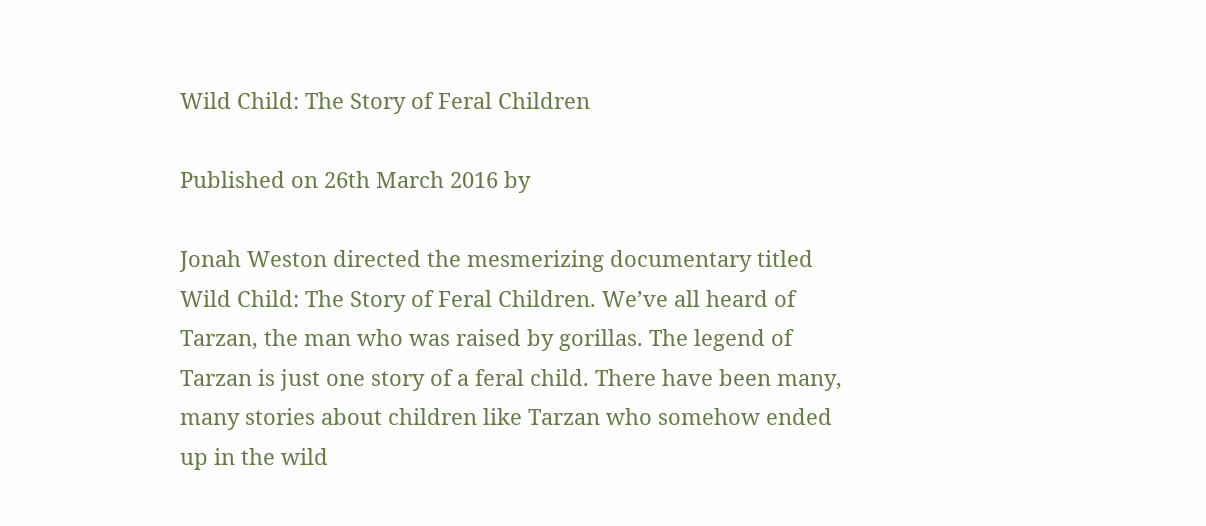Wild Child: The Story of Feral Children

Published on 26th March 2016 by

Jonah Weston directed the mesmerizing documentary titled Wild Child: The Story of Feral Children. We’ve all heard of Tarzan, the man who was raised by gorillas. The legend of Tarzan is just one story of a feral child. There have been many, many stories about children like Tarzan who somehow ended up in the wild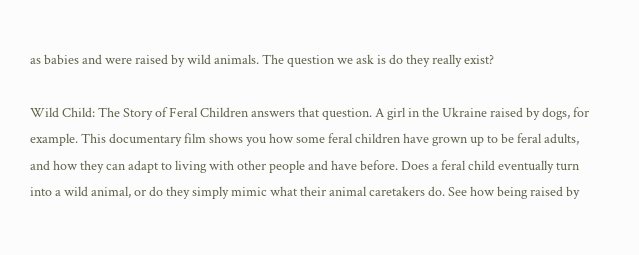as babies and were raised by wild animals. The question we ask is do they really exist?

Wild Child: The Story of Feral Children answers that question. A girl in the Ukraine raised by dogs, for example. This documentary film shows you how some feral children have grown up to be feral adults, and how they can adapt to living with other people and have before. Does a feral child eventually turn into a wild animal, or do they simply mimic what their animal caretakers do. See how being raised by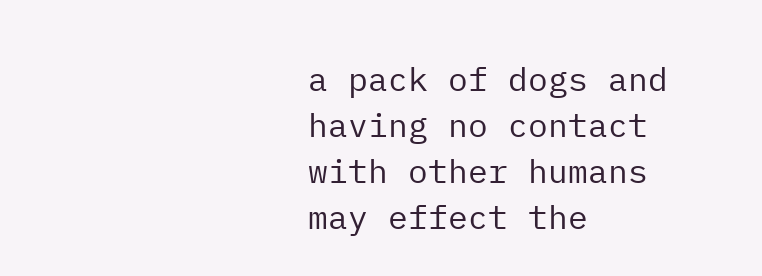a pack of dogs and having no contact with other humans may effect the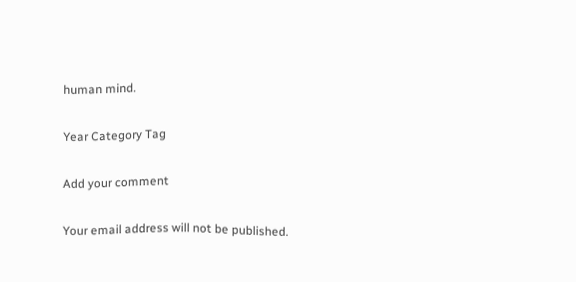human mind.

Year Category Tag

Add your comment

Your email address will not be published.